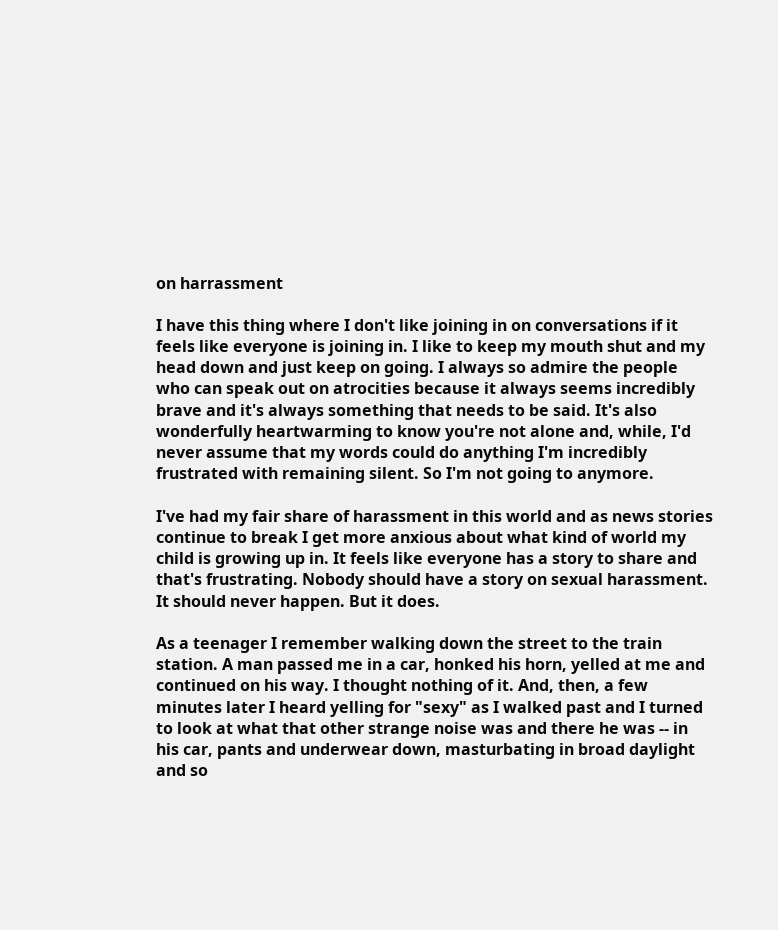on harrassment

I have this thing where I don't like joining in on conversations if it feels like everyone is joining in. I like to keep my mouth shut and my head down and just keep on going. I always so admire the people who can speak out on atrocities because it always seems incredibly brave and it's always something that needs to be said. It's also wonderfully heartwarming to know you're not alone and, while, I'd never assume that my words could do anything I'm incredibly frustrated with remaining silent. So I'm not going to anymore.

I've had my fair share of harassment in this world and as news stories continue to break I get more anxious about what kind of world my child is growing up in. It feels like everyone has a story to share and that's frustrating. Nobody should have a story on sexual harassment. It should never happen. But it does.

As a teenager I remember walking down the street to the train station. A man passed me in a car, honked his horn, yelled at me and continued on his way. I thought nothing of it. And, then, a few minutes later I heard yelling for "sexy" as I walked past and I turned to look at what that other strange noise was and there he was -- in his car, pants and underwear down, masturbating in broad daylight and so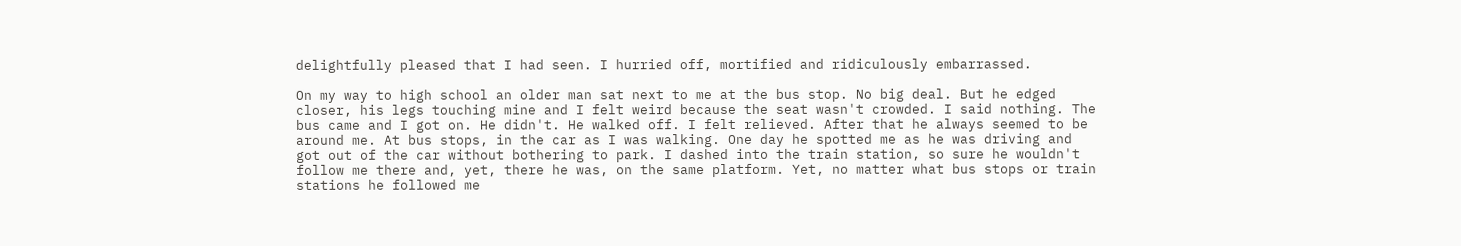delightfully pleased that I had seen. I hurried off, mortified and ridiculously embarrassed.

On my way to high school an older man sat next to me at the bus stop. No big deal. But he edged closer, his legs touching mine and I felt weird because the seat wasn't crowded. I said nothing. The bus came and I got on. He didn't. He walked off. I felt relieved. After that he always seemed to be around me. At bus stops, in the car as I was walking. One day he spotted me as he was driving and got out of the car without bothering to park. I dashed into the train station, so sure he wouldn't follow me there and, yet, there he was, on the same platform. Yet, no matter what bus stops or train stations he followed me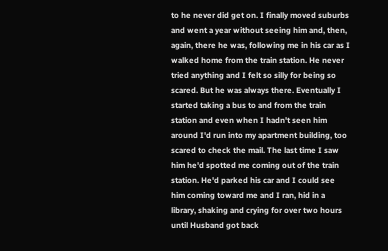to he never did get on. I finally moved suburbs and went a year without seeing him and, then, again, there he was, following me in his car as I walked home from the train station. He never tried anything and I felt so silly for being so scared. But he was always there. Eventually I started taking a bus to and from the train station and even when I hadn't seen him around I'd run into my apartment building, too scared to check the mail. The last time I saw him he'd spotted me coming out of the train station. He'd parked his car and I could see him coming toward me and I ran, hid in a library, shaking and crying for over two hours until Husband got back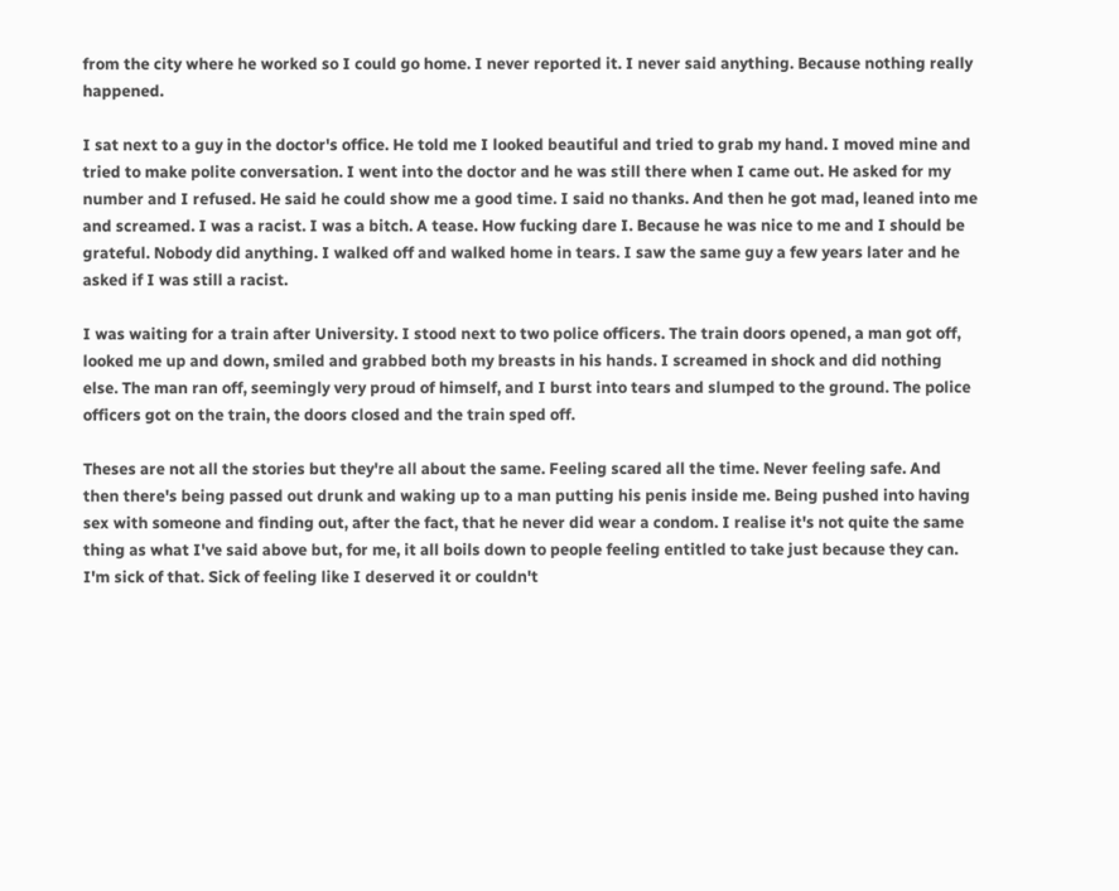from the city where he worked so I could go home. I never reported it. I never said anything. Because nothing really happened.

I sat next to a guy in the doctor's office. He told me I looked beautiful and tried to grab my hand. I moved mine and tried to make polite conversation. I went into the doctor and he was still there when I came out. He asked for my number and I refused. He said he could show me a good time. I said no thanks. And then he got mad, leaned into me and screamed. I was a racist. I was a bitch. A tease. How fucking dare I. Because he was nice to me and I should be grateful. Nobody did anything. I walked off and walked home in tears. I saw the same guy a few years later and he asked if I was still a racist.

I was waiting for a train after University. I stood next to two police officers. The train doors opened, a man got off, looked me up and down, smiled and grabbed both my breasts in his hands. I screamed in shock and did nothing else. The man ran off, seemingly very proud of himself, and I burst into tears and slumped to the ground. The police officers got on the train, the doors closed and the train sped off.

Theses are not all the stories but they're all about the same. Feeling scared all the time. Never feeling safe. And then there's being passed out drunk and waking up to a man putting his penis inside me. Being pushed into having sex with someone and finding out, after the fact, that he never did wear a condom. I realise it's not quite the same thing as what I've said above but, for me, it all boils down to people feeling entitled to take just because they can. I'm sick of that. Sick of feeling like I deserved it or couldn't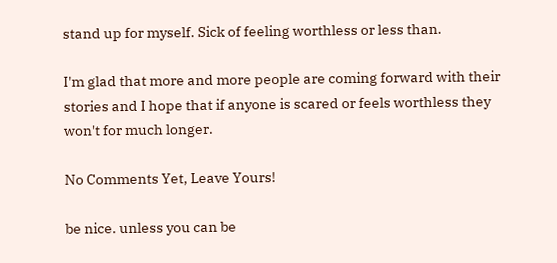stand up for myself. Sick of feeling worthless or less than.

I'm glad that more and more people are coming forward with their stories and I hope that if anyone is scared or feels worthless they won't for much longer.

No Comments Yet, Leave Yours!

be nice. unless you can be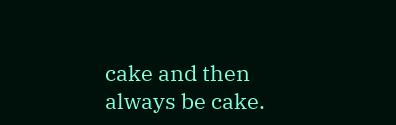cake and then always be cake.